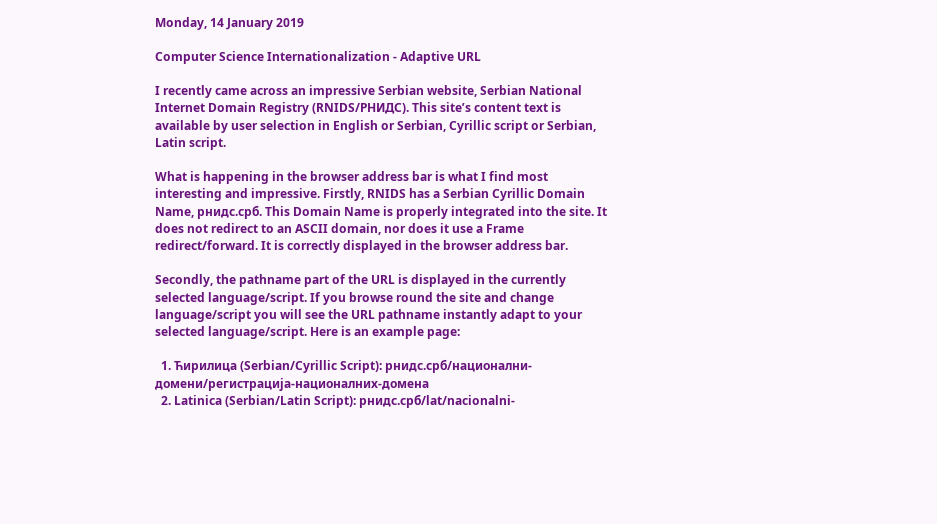Monday, 14 January 2019

Computer Science Internationalization - Adaptive URL

I recently came across an impressive Serbian website, Serbian National Internet Domain Registry (RNIDS/РНИДС). This siteʼs content text is available by user selection in English or Serbian, Cyrillic script or Serbian, Latin script.

What is happening in the browser address bar is what I find most interesting and impressive. Firstly, RNIDS has a Serbian Cyrillic Domain Name, рнидс.срб. This Domain Name is properly integrated into the site. It does not redirect to an ASCII domain, nor does it use a Frame redirect/forward. It is correctly displayed in the browser address bar.

Secondly, the pathname part of the URL is displayed in the currently selected language/script. If you browse round the site and change language/script you will see the URL pathname instantly adapt to your selected language/script. Here is an example page:

  1. Ћирилица (Serbian/Cyrillic Script): рнидс.срб/национални-домени/регистрација-националних-домена
  2. Latinica (Serbian/Latin Script): рнидс.срб/lat/nacionalni-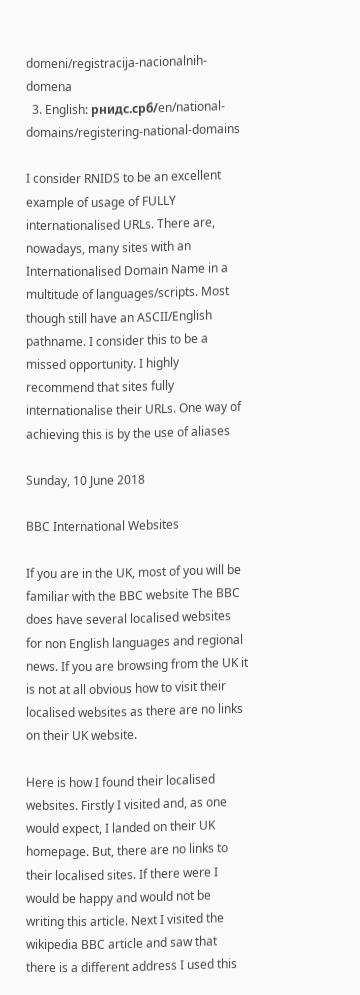domeni/registracija-nacionalnih-domena
  3. English: рнидс.срб/en/national-domains/registering-national-domains

I consider RNIDS to be an excellent example of usage of FULLY internationalised URLs. There are, nowadays, many sites with an Internationalised Domain Name in a multitude of languages/scripts. Most though still have an ASCII/English pathname. I consider this to be a missed opportunity. I highly recommend that sites fully internationalise their URLs. One way of achieving this is by the use of aliases

Sunday, 10 June 2018

BBC International Websites

If you are in the UK, most of you will be familiar with the BBC website The BBC does have several localised websites for non English languages and regional news. If you are browsing from the UK it is not at all obvious how to visit their localised websites as there are no links on their UK website.

Here is how I found their localised websites. Firstly I visited and, as one would expect, I landed on their UK homepage. But, there are no links to their localised sites. If there were I would be happy and would not be writing this article. Next I visited the wikipedia BBC article and saw that there is a different address I used this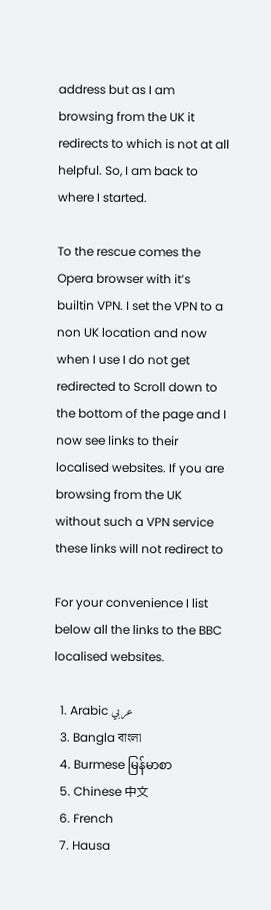address but as I am browsing from the UK it redirects to which is not at all helpful. So, I am back to where I started.

To the rescue comes the Opera browser with itʼs builtin VPN. I set the VPN to a non UK location and now when I use I do not get redirected to Scroll down to the bottom of the page and I now see links to their localised websites. If you are browsing from the UK without such a VPN service these links will not redirect to

For your convenience I list below all the links to the BBC localised websites.

  1. Arabic عربي
  3. Bangla বাংলা
  4. Burmese မြန်မာစာ
  5. Chinese 中文
  6. French
  7. Hausa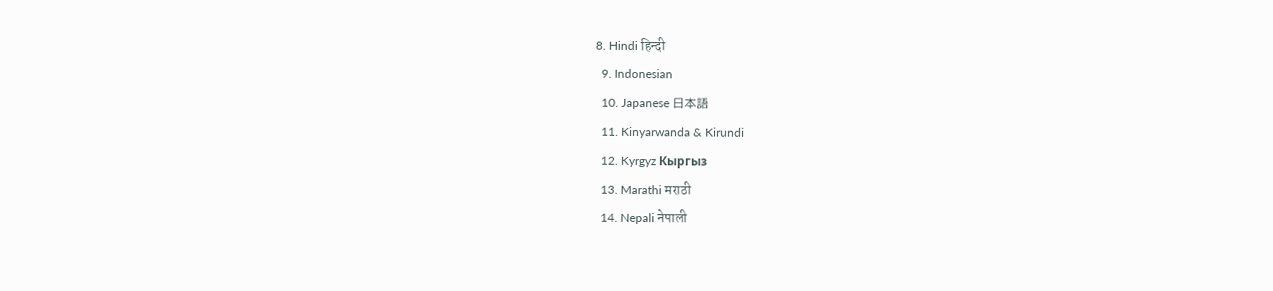8. Hindi हिन्दी
  9. Indonesian
  10. Japanese 日本語
  11. Kinyarwanda & Kirundi
  12. Kyrgyz Кыргыз
  13. Marathi मराठी
  14. Nepali नेपाली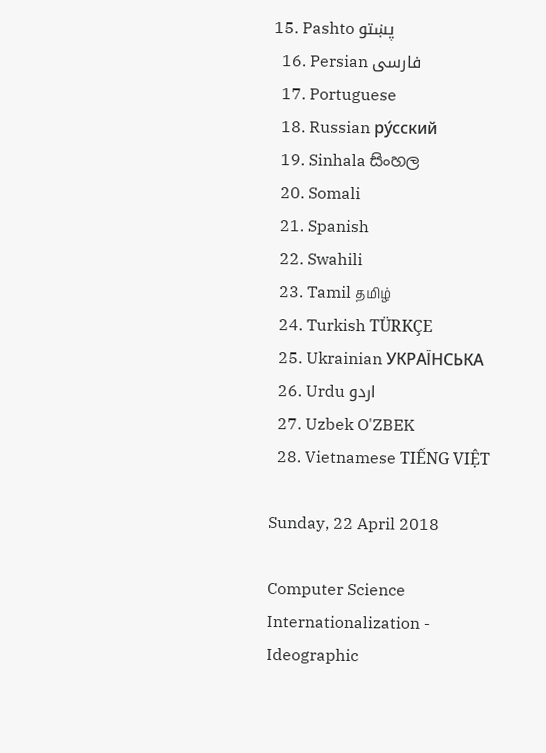15. Pashto پښتو
  16. Persian فارسی
  17. Portuguese
  18. Russian ру́сский
  19. Sinhala සිංහල
  20. Somali
  21. Spanish
  22. Swahili
  23. Tamil தமிழ்
  24. Turkish TÜRKÇE
  25. Ukrainian УКРАЇНСЬКA
  26. Urdu اردو
  27. Uzbek O'ZBEK
  28. Vietnamese TIẾNG VIỆT

Sunday, 22 April 2018

Computer Science Internationalization - Ideographic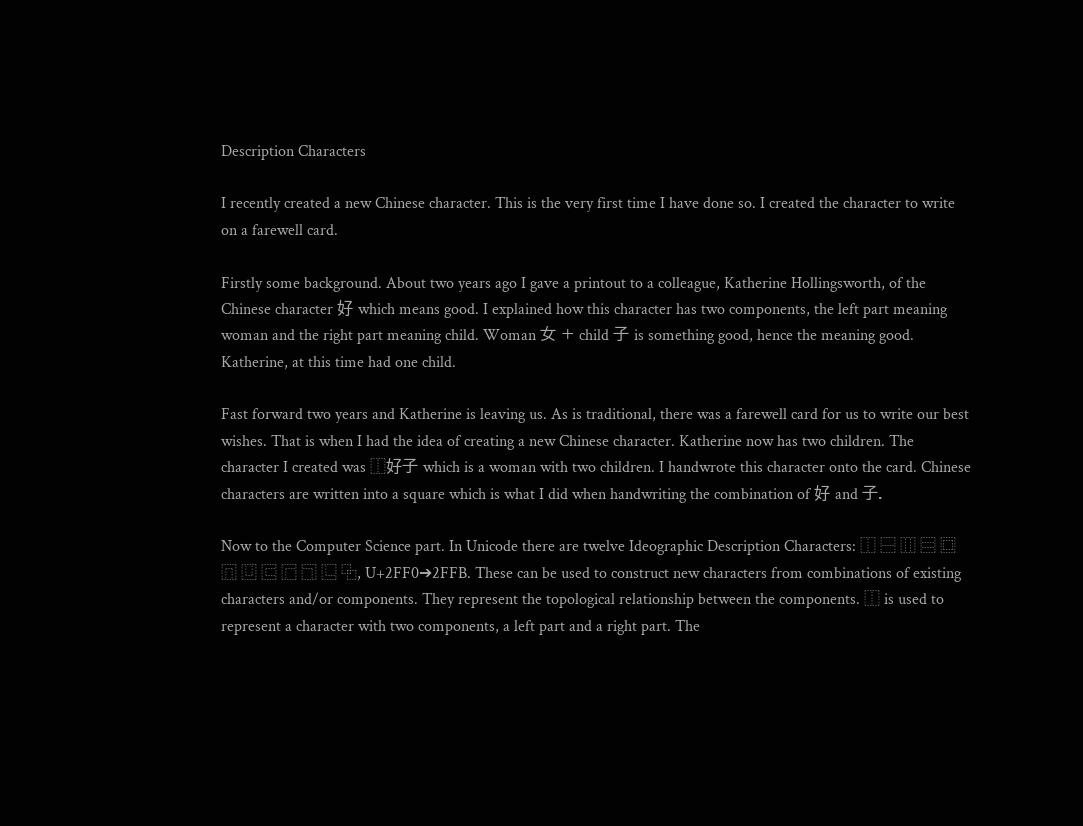Description Characters

I recently created a new Chinese character. This is the very first time I have done so. I created the character to write on a farewell card.

Firstly some background. About two years ago I gave a printout to a colleague, Katherine Hollingsworth, of the Chinese character 好 which means good. I explained how this character has two components, the left part meaning woman and the right part meaning child. Woman 女 + child 子 is something good, hence the meaning good. Katherine, at this time had one child.

Fast forward two years and Katherine is leaving us. As is traditional, there was a farewell card for us to write our best wishes. That is when I had the idea of creating a new Chinese character. Katherine now has two children. The character I created was ⿰好子 which is a woman with two children. I handwrote this character onto the card. Chinese characters are written into a square which is what I did when handwriting the combination of 好 and 子.

Now to the Computer Science part. In Unicode there are twelve Ideographic Description Characters: ⿰ ⿱ ⿲ ⿳ ⿴ ⿵ ⿶ ⿷ ⿸ ⿹ ⿺ ⿻, U+2FF0➔2FFB. These can be used to construct new characters from combinations of existing characters and/or components. They represent the topological relationship between the components. ⿰ is used to represent a character with two components, a left part and a right part. The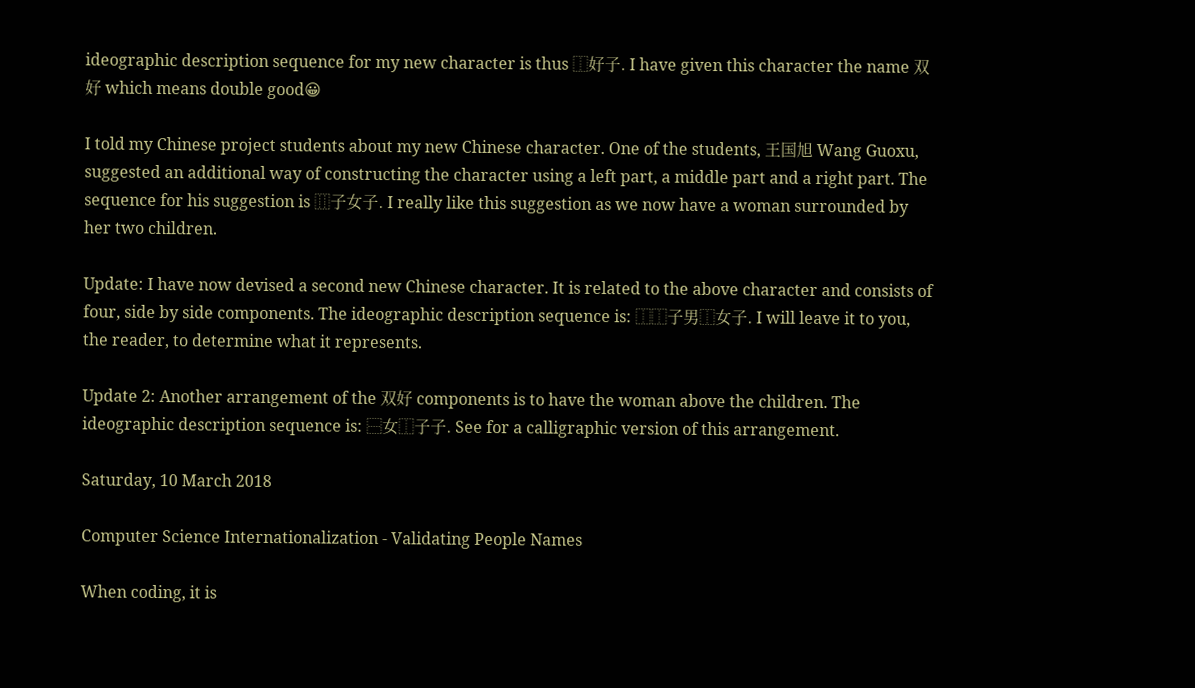ideographic description sequence for my new character is thus ⿰好子. I have given this character the name 双好 which means double good😀

I told my Chinese project students about my new Chinese character. One of the students, 王国旭 Wang Guoxu, suggested an additional way of constructing the character using a left part, a middle part and a right part. The sequence for his suggestion is ⿲子女子. I really like this suggestion as we now have a woman surrounded by her two children.

Update: I have now devised a second new Chinese character. It is related to the above character and consists of four, side by side components. The ideographic description sequence is: ⿰⿰子男⿰女子. I will leave it to you, the reader, to determine what it represents.

Update 2: Another arrangement of the 双好 components is to have the woman above the children. The ideographic description sequence is: ⿱女⿰子子. See for a calligraphic version of this arrangement.

Saturday, 10 March 2018

Computer Science Internationalization - Validating People Names

When coding, it is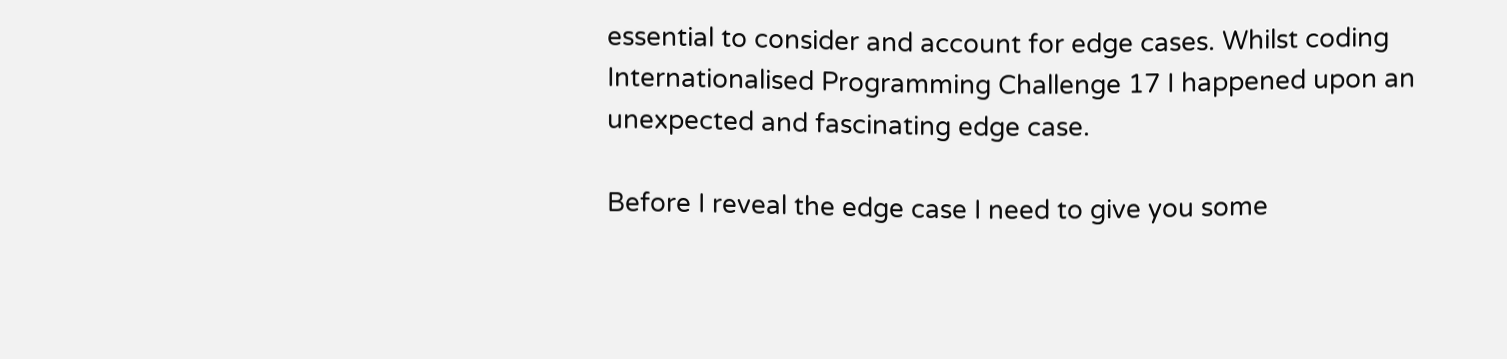essential to consider and account for edge cases. Whilst coding Internationalised Programming Challenge 17 I happened upon an unexpected and fascinating edge case.

Before I reveal the edge case I need to give you some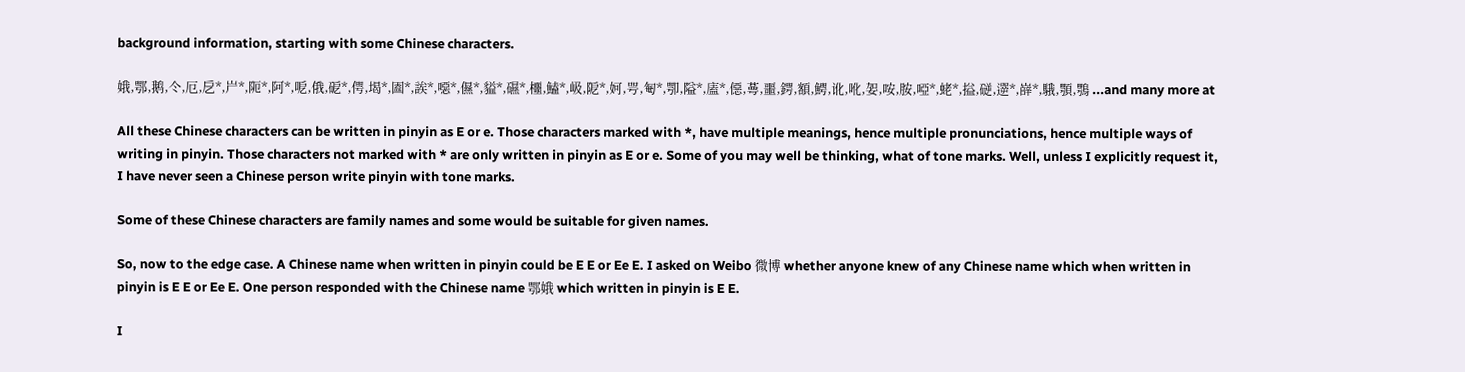background information, starting with some Chinese characters.

娥,鄂,鹅,仒,厄,戹*,屵*,阨*,阿*,呝,俄,砨*,偔,堨*,圔*,誒*,噁*,儑*,貖*,礘*,櫮,鰪*,岋,阸*,妸,咢,匎*,卾,隘*,廅*,僫,蕚,噩,鍔,額,鰐,讹,吪,妿,咹,胺,啞*,蛯*,搤,磀,遻*,嶭*,騀,顎,鶚 ...and many more at

All these Chinese characters can be written in pinyin as E or e. Those characters marked with *, have multiple meanings, hence multiple pronunciations, hence multiple ways of writing in pinyin. Those characters not marked with * are only written in pinyin as E or e. Some of you may well be thinking, what of tone marks. Well, unless I explicitly request it, I have never seen a Chinese person write pinyin with tone marks.

Some of these Chinese characters are family names and some would be suitable for given names.

So, now to the edge case. A Chinese name when written in pinyin could be E E or Ee E. I asked on Weibo 微博 whether anyone knew of any Chinese name which when written in pinyin is E E or Ee E. One person responded with the Chinese name 鄂娥 which written in pinyin is E E.

I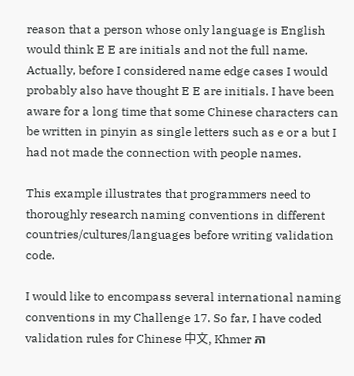reason that a person whose only language is English would think E E are initials and not the full name. Actually, before I considered name edge cases I would probably also have thought E E are initials. I have been aware for a long time that some Chinese characters can be written in pinyin as single letters such as e or a but I had not made the connection with people names.

This example illustrates that programmers need to thoroughly research naming conventions in different countries/cultures/languages before writing validation code.

I would like to encompass several international naming conventions in my Challenge 17. So far, I have coded validation rules for Chinese 中文, Khmer ភា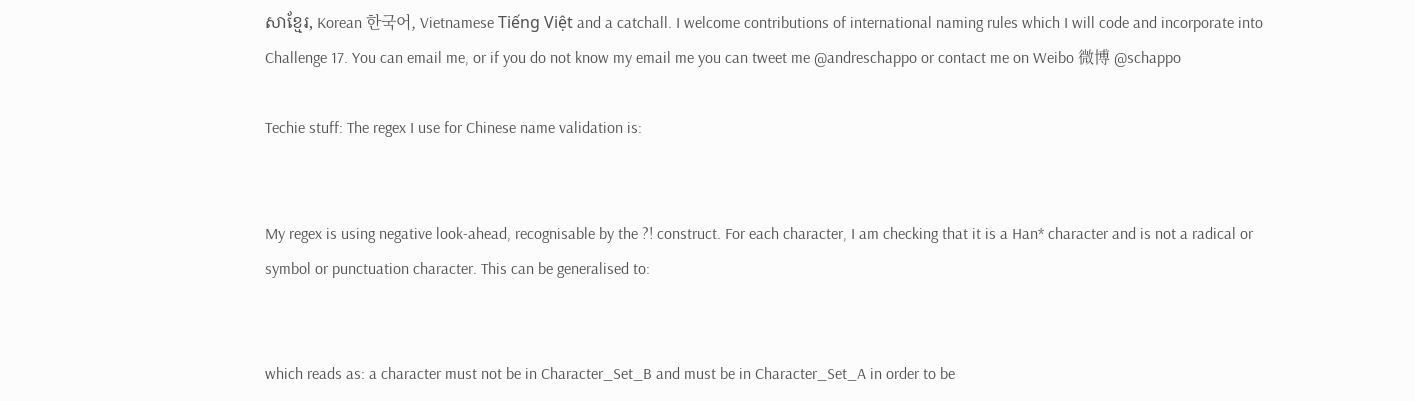សាខ្មែរ, Korean 한국어, Vietnamese Tiếng Việt and a catchall. I welcome contributions of international naming rules which I will code and incorporate into Challenge 17. You can email me, or if you do not know my email me you can tweet me @andreschappo or contact me on Weibo 微博 @schappo

Techie stuff: The regex I use for Chinese name validation is:


My regex is using negative look-ahead, recognisable by the ?! construct. For each character, I am checking that it is a Han* character and is not a radical or symbol or punctuation character. This can be generalised to:


which reads as: a character must not be in Character_Set_B and must be in Character_Set_A in order to be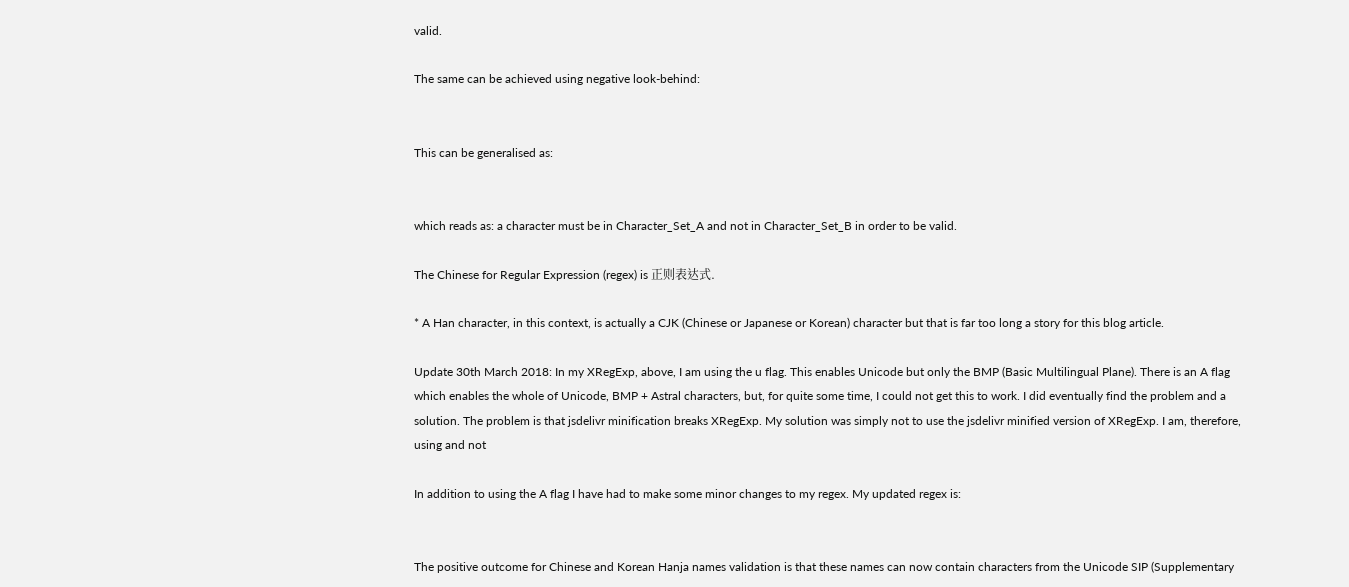valid.

The same can be achieved using negative look-behind:


This can be generalised as:


which reads as: a character must be in Character_Set_A and not in Character_Set_B in order to be valid.

The Chinese for Regular Expression (regex) is 正则表达式.

* A Han character, in this context, is actually a CJK (Chinese or Japanese or Korean) character but that is far too long a story for this blog article.

Update 30th March 2018: In my XRegExp, above, I am using the u flag. This enables Unicode but only the BMP (Basic Multilingual Plane). There is an A flag which enables the whole of Unicode, BMP + Astral characters, but, for quite some time, I could not get this to work. I did eventually find the problem and a solution. The problem is that jsdelivr minification breaks XRegExp. My solution was simply not to use the jsdelivr minified version of XRegExp. I am, therefore, using and not

In addition to using the A flag I have had to make some minor changes to my regex. My updated regex is:


The positive outcome for Chinese and Korean Hanja names validation is that these names can now contain characters from the Unicode SIP (Supplementary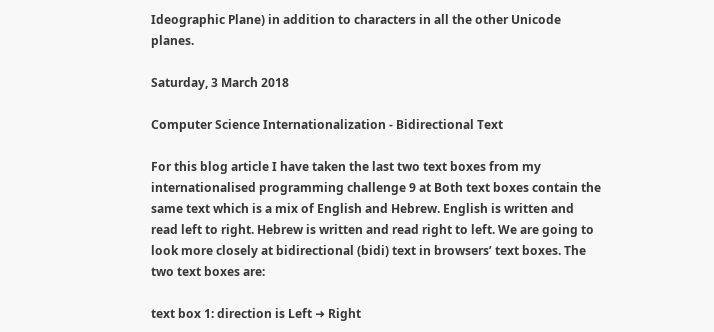Ideographic Plane) in addition to characters in all the other Unicode planes.

Saturday, 3 March 2018

Computer Science Internationalization - Bidirectional Text

For this blog article I have taken the last two text boxes from my internationalised programming challenge 9 at Both text boxes contain the same text which is a mix of English and Hebrew. English is written and read left to right. Hebrew is written and read right to left. We are going to look more closely at bidirectional (bidi) text in browsersʼ text boxes. The two text boxes are:

text box 1: direction is Left ➜ Right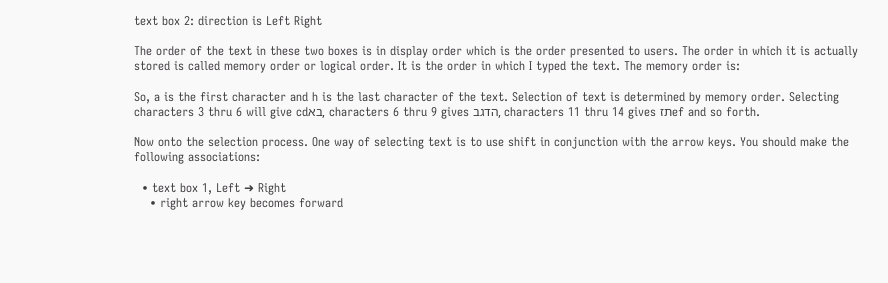text box 2: direction is Left Right

The order of the text in these two boxes is in display order which is the order presented to users. The order in which it is actually stored is called memory order or logical order. It is the order in which I typed the text. The memory order is:

So, a is the first character and h is the last character of the text. Selection of text is determined by memory order. Selecting characters 3 thru 6 will give cdבא, characters 6 thru 9 gives הדגב, characters 11 thru 14 gives תזef and so forth.

Now onto the selection process. One way of selecting text is to use shift in conjunction with the arrow keys. You should make the following associations:

  • text box 1, Left ➜ Right
    • right arrow key becomes forward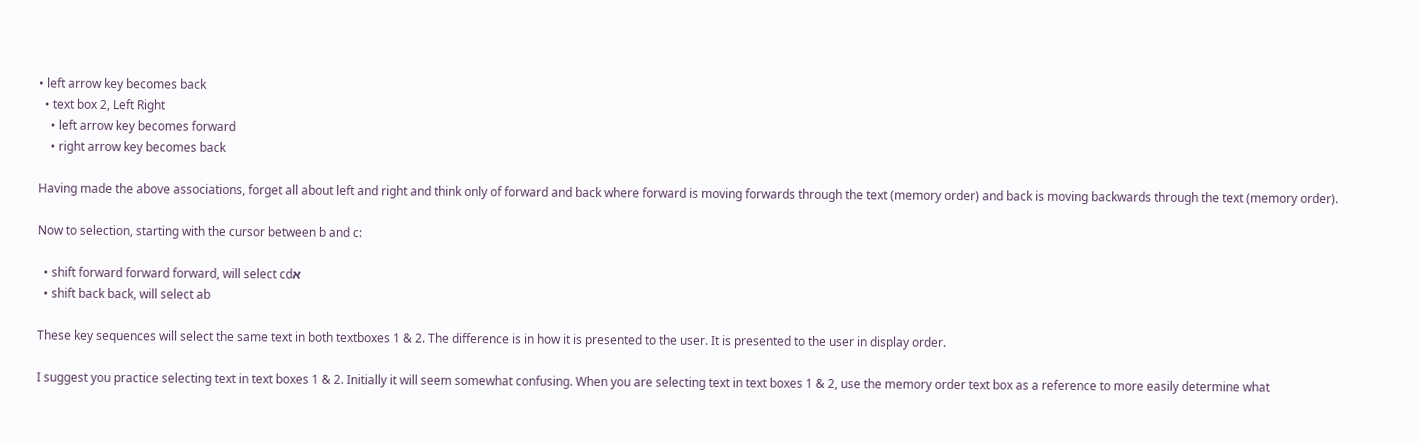• left arrow key becomes back
  • text box 2, Left Right
    • left arrow key becomes forward
    • right arrow key becomes back

Having made the above associations, forget all about left and right and think only of forward and back where forward is moving forwards through the text (memory order) and back is moving backwards through the text (memory order).

Now to selection, starting with the cursor between b and c:

  • shift forward forward forward, will select cdא
  • shift back back, will select ab

These key sequences will select the same text in both textboxes 1 & 2. The difference is in how it is presented to the user. It is presented to the user in display order.

I suggest you practice selecting text in text boxes 1 & 2. Initially it will seem somewhat confusing. When you are selecting text in text boxes 1 & 2, use the memory order text box as a reference to more easily determine what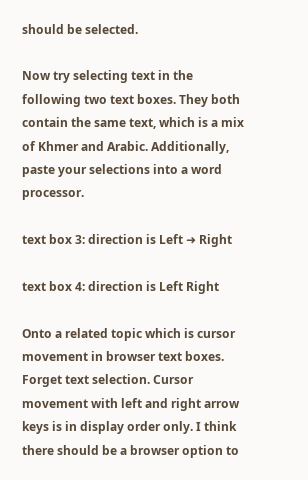should be selected.

Now try selecting text in the following two text boxes. They both contain the same text, which is a mix of Khmer and Arabic. Additionally, paste your selections into a word processor.

text box 3: direction is Left ➜ Right

text box 4: direction is Left Right

Onto a related topic which is cursor movement in browser text boxes. Forget text selection. Cursor movement with left and right arrow keys is in display order only. I think there should be a browser option to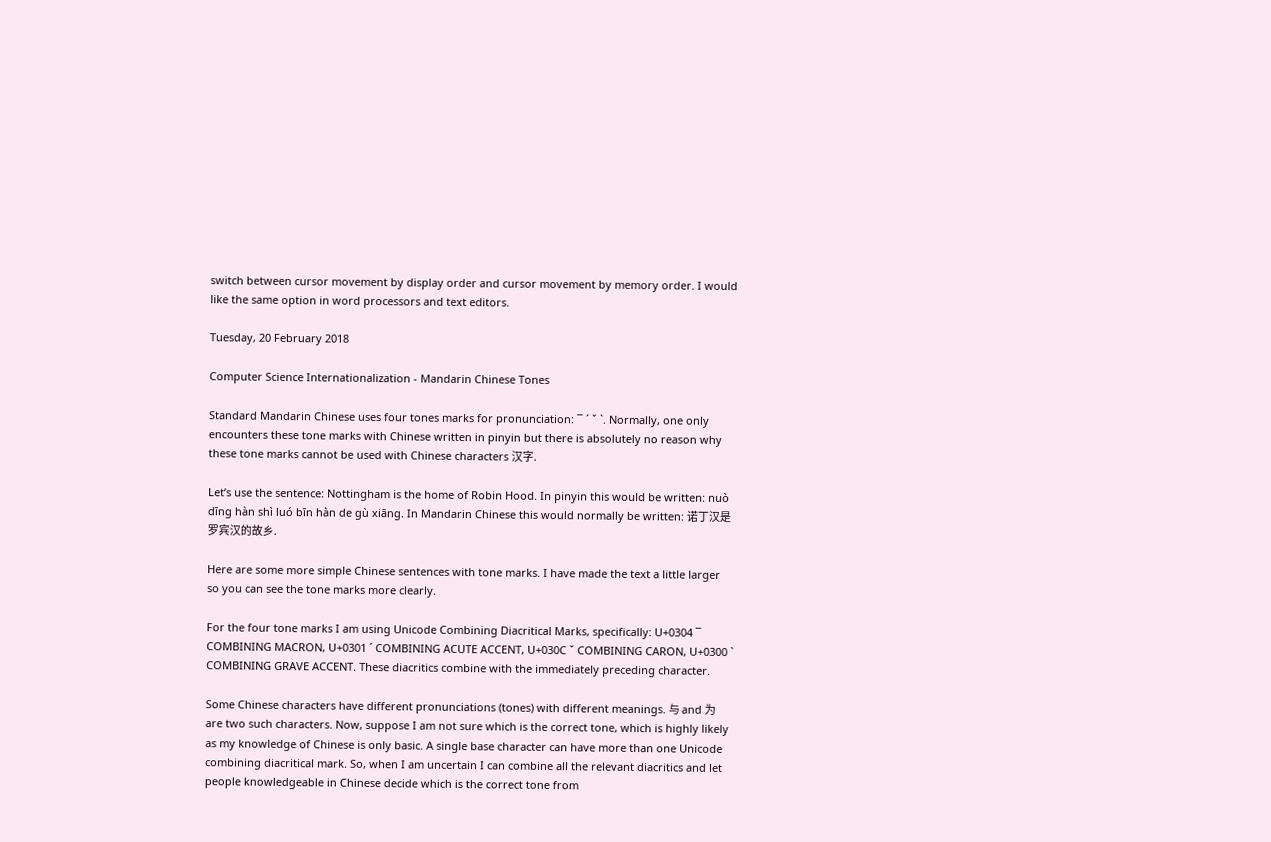switch between cursor movement by display order and cursor movement by memory order. I would like the same option in word processors and text editors.

Tuesday, 20 February 2018

Computer Science Internationalization - Mandarin Chinese Tones

Standard Mandarin Chinese uses four tones marks for pronunciation: ¯ ´ ˇ `. Normally, one only encounters these tone marks with Chinese written in pinyin but there is absolutely no reason why these tone marks cannot be used with Chinese characters 汉字.

Letʼs use the sentence: Nottingham is the home of Robin Hood. In pinyin this would be written: nuò dīng hàn shì luó bīn hàn de gù xiāng. In Mandarin Chinese this would normally be written: 诺丁汉是罗宾汉的故乡.

Here are some more simple Chinese sentences with tone marks. I have made the text a little larger so you can see the tone marks more clearly.

For the four tone marks I am using Unicode Combining Diacritical Marks, specifically: U+0304 ¯ COMBINING MACRON, U+0301 ´ COMBINING ACUTE ACCENT, U+030C ˇ COMBINING CARON, U+0300 ` COMBINING GRAVE ACCENT. These diacritics combine with the immediately preceding character.

Some Chinese characters have different pronunciations (tones) with different meanings. 与 and 为 are two such characters. Now, suppose I am not sure which is the correct tone, which is highly likely as my knowledge of Chinese is only basic. A single base character can have more than one Unicode combining diacritical mark. So, when I am uncertain I can combine all the relevant diacritics and let people knowledgeable in Chinese decide which is the correct tone from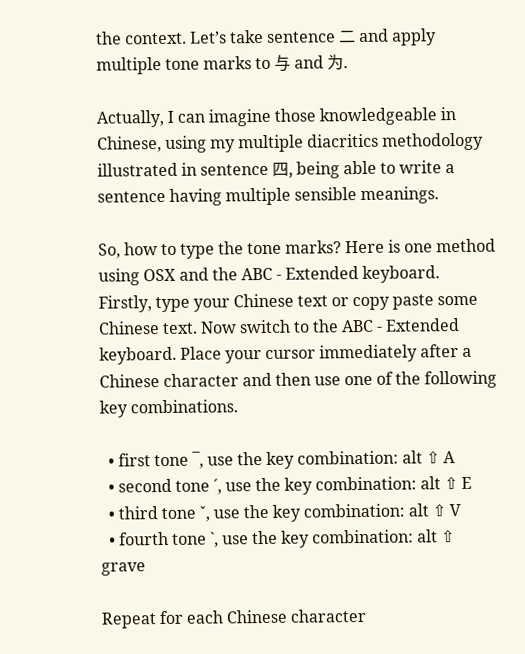the context. Letʼs take sentence 二 and apply multiple tone marks to 与 and 为.

Actually, I can imagine those knowledgeable in Chinese, using my multiple diacritics methodology illustrated in sentence 四, being able to write a sentence having multiple sensible meanings.

So, how to type the tone marks? Here is one method using OSX and the ABC - Extended keyboard. Firstly, type your Chinese text or copy paste some Chinese text. Now switch to the ABC - Extended keyboard. Place your cursor immediately after a Chinese character and then use one of the following key combinations.

  • first tone ¯, use the key combination: alt ⇧ A
  • second tone ´, use the key combination: alt ⇧ E
  • third tone ˇ, use the key combination: alt ⇧ V
  • fourth tone `, use the key combination: alt ⇧ grave

Repeat for each Chinese character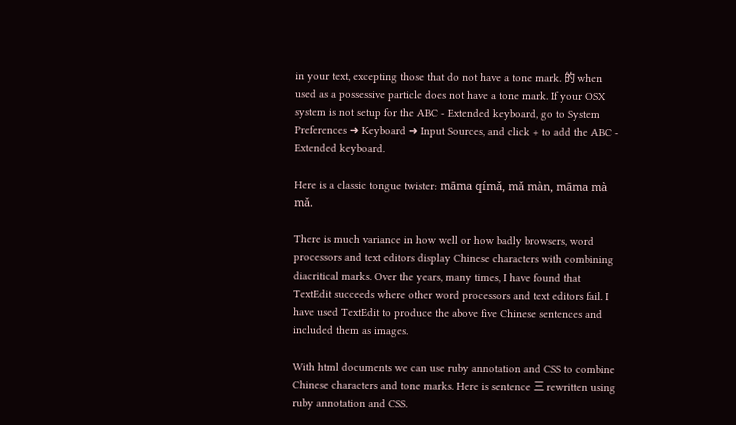in your text, excepting those that do not have a tone mark. 的 when used as a possessive particle does not have a tone mark. If your OSX system is not setup for the ABC - Extended keyboard, go to System Preferences ➜ Keyboard ➜ Input Sources, and click + to add the ABC - Extended keyboard.

Here is a classic tongue twister: māma qímǎ, mǎ màn, māma mà mǎ.

There is much variance in how well or how badly browsers, word processors and text editors display Chinese characters with combining diacritical marks. Over the years, many times, I have found that TextEdit succeeds where other word processors and text editors fail. I have used TextEdit to produce the above five Chinese sentences and included them as images.

With html documents we can use ruby annotation and CSS to combine Chinese characters and tone marks. Here is sentence 三 rewritten using ruby annotation and CSS.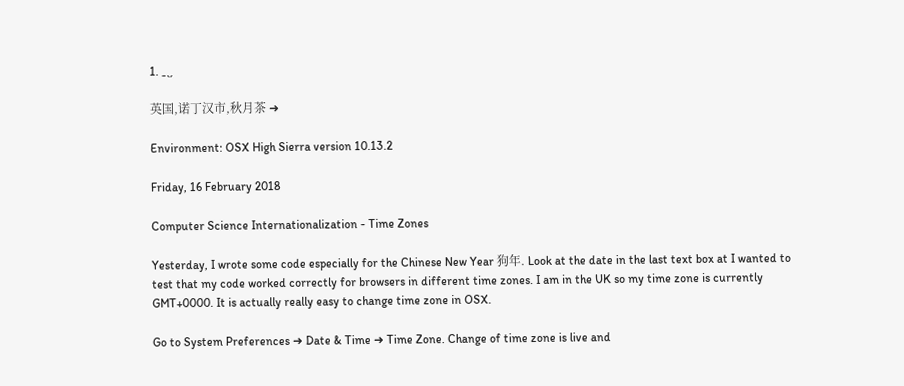1. ˍˎˏ

英国,诺丁汉市,秋月茶 ➜

Environment: OSX High Sierra version 10.13.2

Friday, 16 February 2018

Computer Science Internationalization - Time Zones

Yesterday, I wrote some code especially for the Chinese New Year 狗年. Look at the date in the last text box at I wanted to test that my code worked correctly for browsers in different time zones. I am in the UK so my time zone is currently GMT+0000. It is actually really easy to change time zone in OSX.

Go to System Preferences ➜ Date & Time ➜ Time Zone. Change of time zone is live and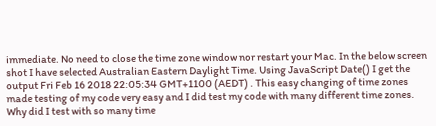immediate. No need to close the time zone window nor restart your Mac. In the below screen shot I have selected Australian Eastern Daylight Time. Using JavaScript Date() I get the output Fri Feb 16 2018 22:05:34 GMT+1100 (AEDT) . This easy changing of time zones made testing of my code very easy and I did test my code with many different time zones. Why did I test with so many time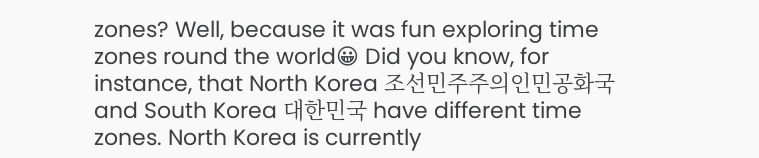zones? Well, because it was fun exploring time zones round the world😀 Did you know, for instance, that North Korea 조선민주주의인민공화국 and South Korea 대한민국 have different time zones. North Korea is currently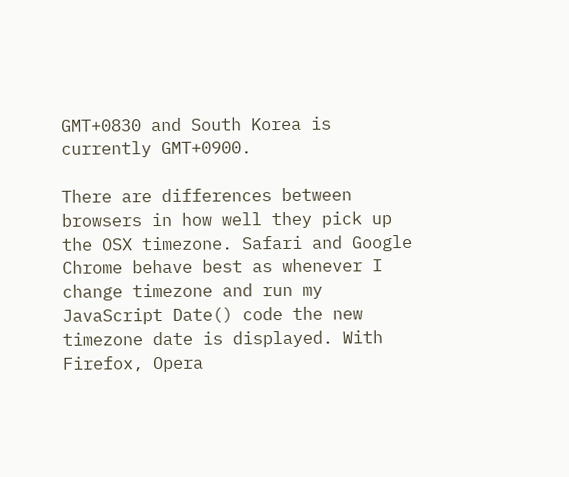GMT+0830 and South Korea is currently GMT+0900.

There are differences between browsers in how well they pick up the OSX timezone. Safari and Google Chrome behave best as whenever I change timezone and run my JavaScript Date() code the new timezone date is displayed. With Firefox, Opera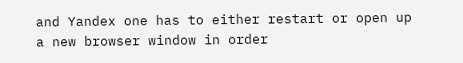and Yandex one has to either restart or open up a new browser window in order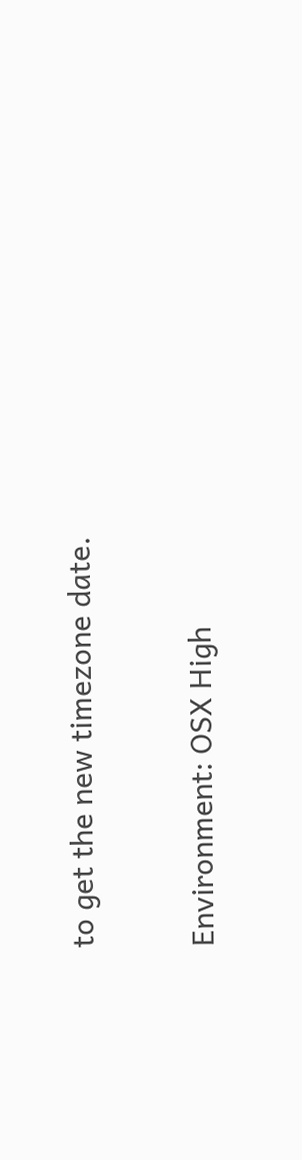to get the new timezone date.

Environment: OSX High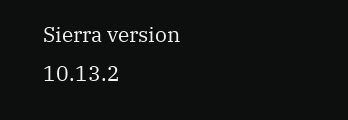Sierra version 10.13.2